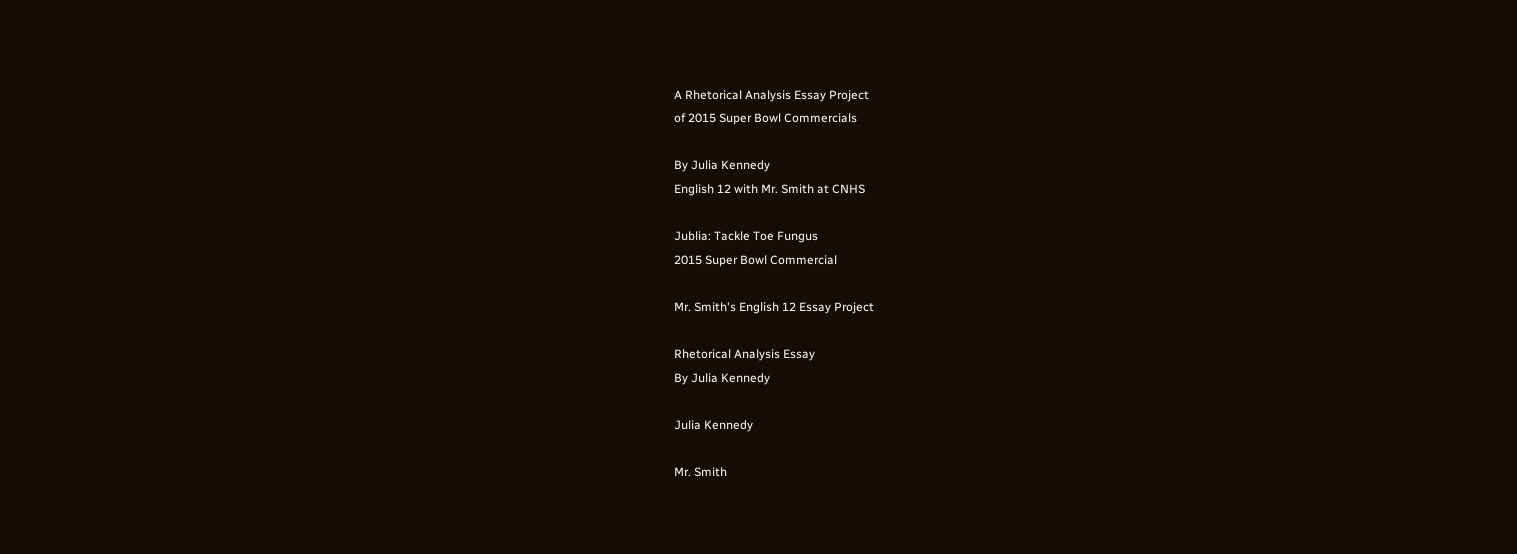A Rhetorical Analysis Essay Project
of 2015 Super Bowl Commercials

By Julia Kennedy
English 12 with Mr. Smith at CNHS

Jublia: Tackle Toe Fungus
2015 Super Bowl Commercial

Mr. Smith's English 12 Essay Project

Rhetorical Analysis Essay
By Julia Kennedy

Julia Kennedy

Mr. Smith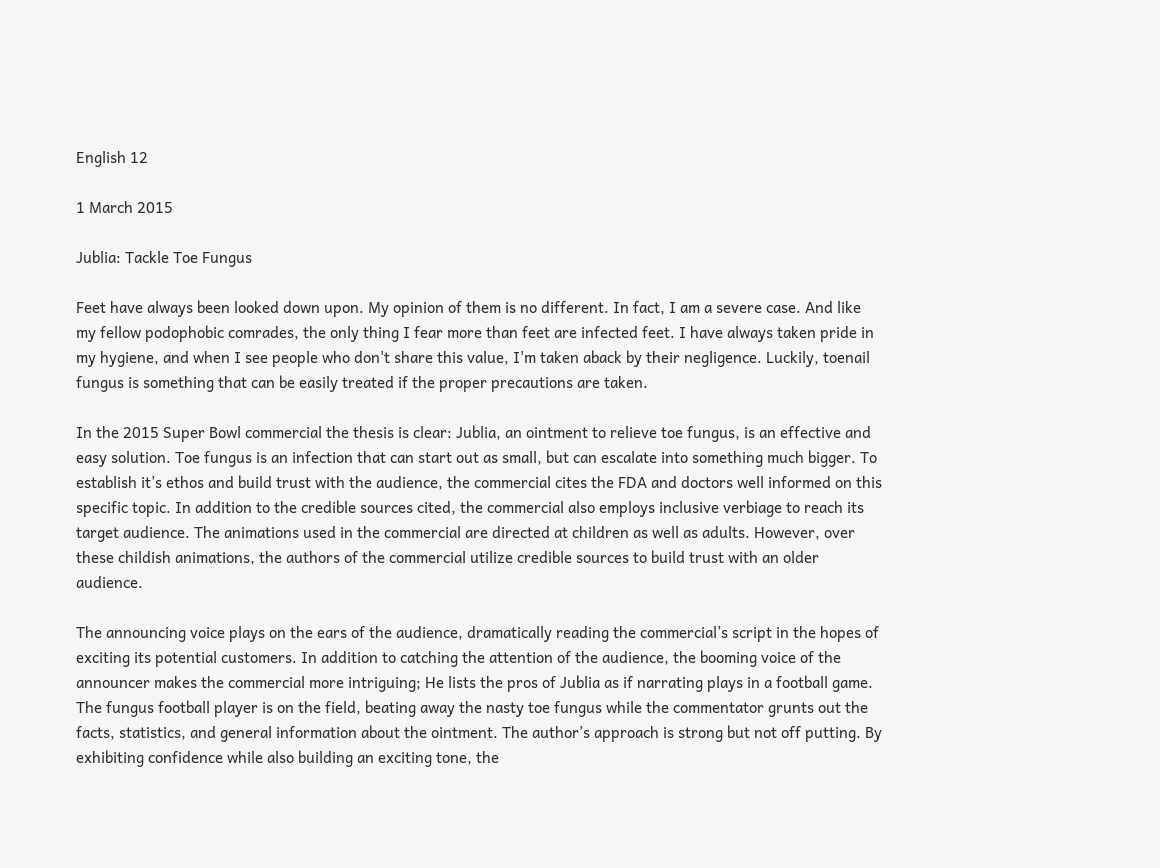English 12

1 March 2015

Jublia: Tackle Toe Fungus

Feet have always been looked down upon. My opinion of them is no different. In fact, I am a severe case. And like my fellow podophobic comrades, the only thing I fear more than feet are infected feet. I have always taken pride in my hygiene, and when I see people who don't share this value, I'm taken aback by their negligence. Luckily, toenail fungus is something that can be easily treated if the proper precautions are taken.

In the 2015 Super Bowl commercial the thesis is clear: Jublia, an ointment to relieve toe fungus, is an effective and easy solution. Toe fungus is an infection that can start out as small, but can escalate into something much bigger. To establish it’s ethos and build trust with the audience, the commercial cites the FDA and doctors well informed on this specific topic. In addition to the credible sources cited, the commercial also employs inclusive verbiage to reach its target audience. The animations used in the commercial are directed at children as well as adults. However, over these childish animations, the authors of the commercial utilize credible sources to build trust with an older audience.

The announcing voice plays on the ears of the audience, dramatically reading the commercial’s script in the hopes of exciting its potential customers. In addition to catching the attention of the audience, the booming voice of the announcer makes the commercial more intriguing; He lists the pros of Jublia as if narrating plays in a football game. The fungus football player is on the field, beating away the nasty toe fungus while the commentator grunts out the facts, statistics, and general information about the ointment. The author’s approach is strong but not off putting. By exhibiting confidence while also building an exciting tone, the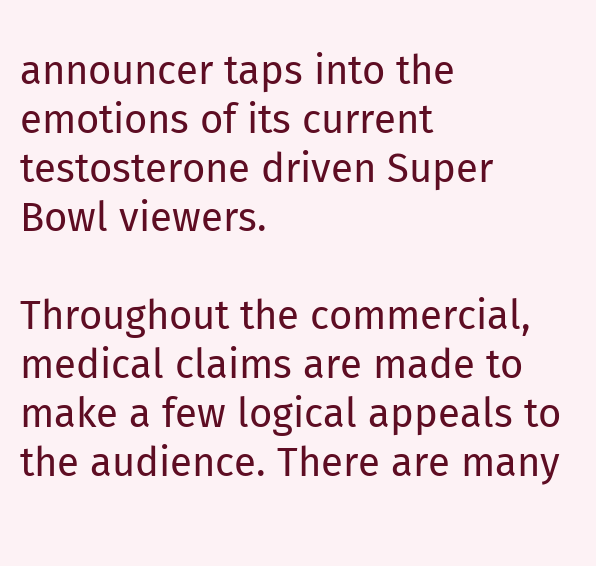announcer taps into the emotions of its current testosterone driven Super Bowl viewers.

Throughout the commercial, medical claims are made to make a few logical appeals to the audience. There are many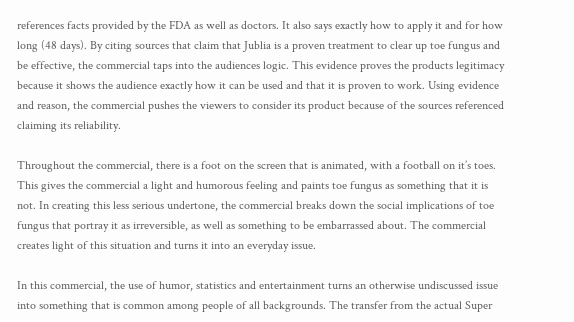references facts provided by the FDA as well as doctors. It also says exactly how to apply it and for how long (48 days). By citing sources that claim that Jublia is a proven treatment to clear up toe fungus and be effective, the commercial taps into the audiences logic. This evidence proves the products legitimacy because it shows the audience exactly how it can be used and that it is proven to work. Using evidence and reason, the commercial pushes the viewers to consider its product because of the sources referenced claiming its reliability.

Throughout the commercial, there is a foot on the screen that is animated, with a football on it’s toes. This gives the commercial a light and humorous feeling and paints toe fungus as something that it is not. In creating this less serious undertone, the commercial breaks down the social implications of toe fungus that portray it as irreversible, as well as something to be embarrassed about. The commercial creates light of this situation and turns it into an everyday issue.

In this commercial, the use of humor, statistics and entertainment turns an otherwise undiscussed issue into something that is common among people of all backgrounds. The transfer from the actual Super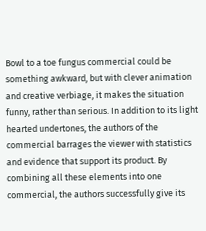Bowl to a toe fungus commercial could be something awkward, but with clever animation and creative verbiage, it makes the situation funny, rather than serious. In addition to its light hearted undertones, the authors of the commercial barrages the viewer with statistics and evidence that support its product. By combining all these elements into one commercial, the authors successfully give its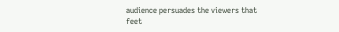audience persuades the viewers that feet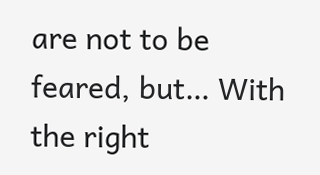are not to be feared, but… With the right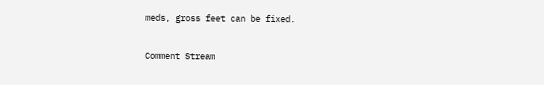meds, gross feet can be fixed.

Comment Stream